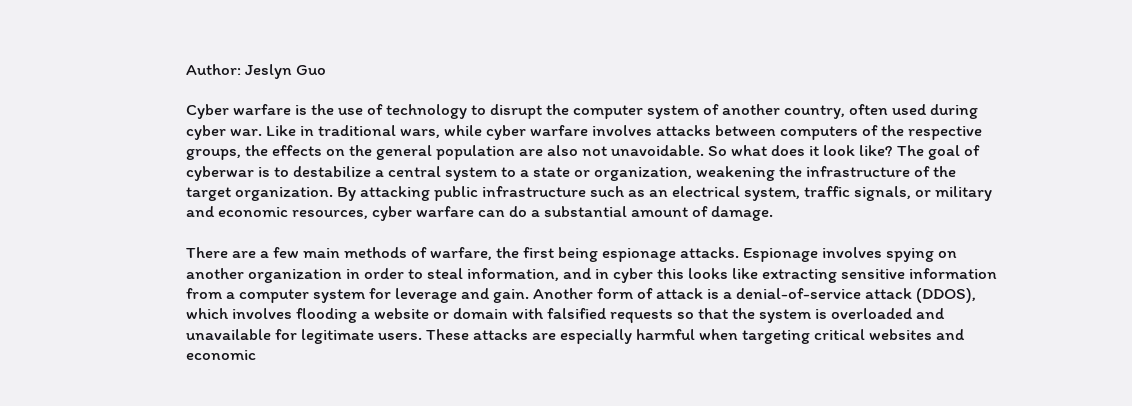Author: Jeslyn Guo

Cyber warfare is the use of technology to disrupt the computer system of another country, often used during cyber war. Like in traditional wars, while cyber warfare involves attacks between computers of the respective groups, the effects on the general population are also not unavoidable. So what does it look like? The goal of cyberwar is to destabilize a central system to a state or organization, weakening the infrastructure of the target organization. By attacking public infrastructure such as an electrical system, traffic signals, or military and economic resources, cyber warfare can do a substantial amount of damage.

There are a few main methods of warfare, the first being espionage attacks. Espionage involves spying on another organization in order to steal information, and in cyber this looks like extracting sensitive information from a computer system for leverage and gain. Another form of attack is a denial-of-service attack (DDOS), which involves flooding a website or domain with falsified requests so that the system is overloaded and unavailable for legitimate users. These attacks are especially harmful when targeting critical websites and economic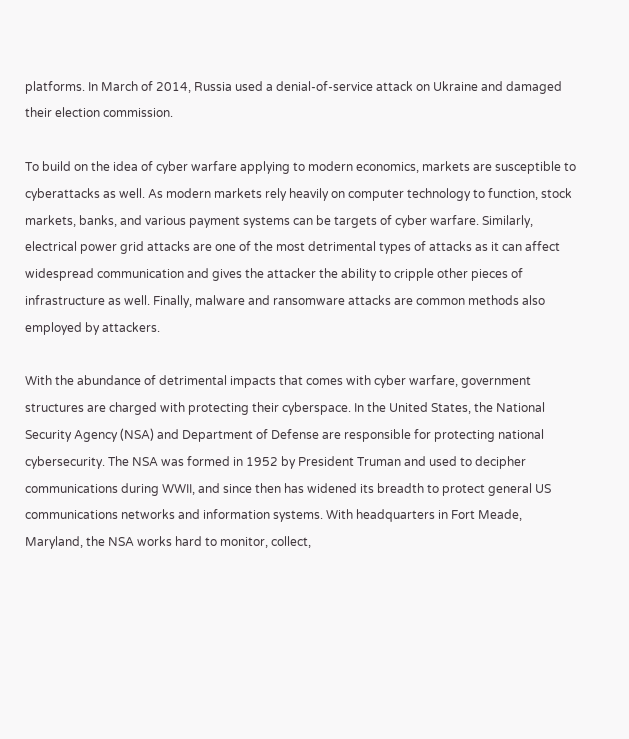platforms. In March of 2014, Russia used a denial-of-service attack on Ukraine and damaged their election commission.

To build on the idea of cyber warfare applying to modern economics, markets are susceptible to cyberattacks as well. As modern markets rely heavily on computer technology to function, stock markets, banks, and various payment systems can be targets of cyber warfare. Similarly, electrical power grid attacks are one of the most detrimental types of attacks as it can affect widespread communication and gives the attacker the ability to cripple other pieces of infrastructure as well. Finally, malware and ransomware attacks are common methods also employed by attackers.

With the abundance of detrimental impacts that comes with cyber warfare, government structures are charged with protecting their cyberspace. In the United States, the National Security Agency (NSA) and Department of Defense are responsible for protecting national cybersecurity. The NSA was formed in 1952 by President Truman and used to decipher communications during WWII, and since then has widened its breadth to protect general US communications networks and information systems. With headquarters in Fort Meade, Maryland, the NSA works hard to monitor, collect,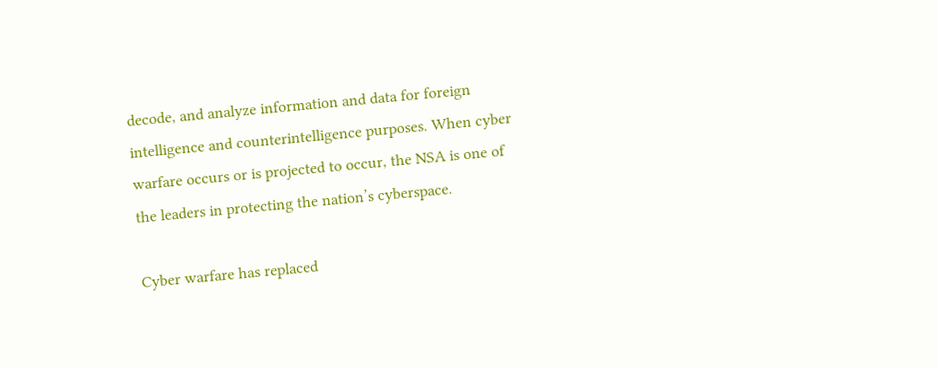decode, and analyze information and data for foreign intelligence and counterintelligence purposes. When cyber warfare occurs or is projected to occur, the NSA is one of the leaders in protecting the nation’s cyberspace.

Cyber warfare has replaced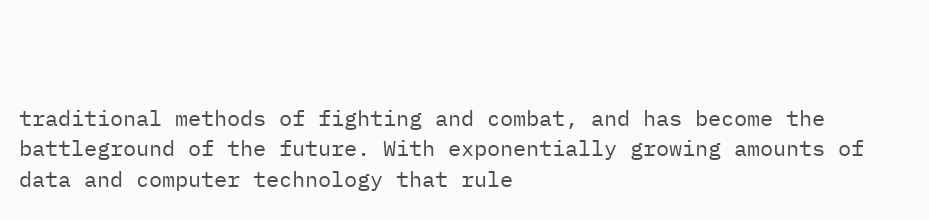traditional methods of fighting and combat, and has become the battleground of the future. With exponentially growing amounts of data and computer technology that rule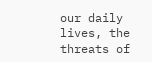our daily lives, the threats of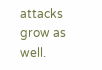attacks grow as well.